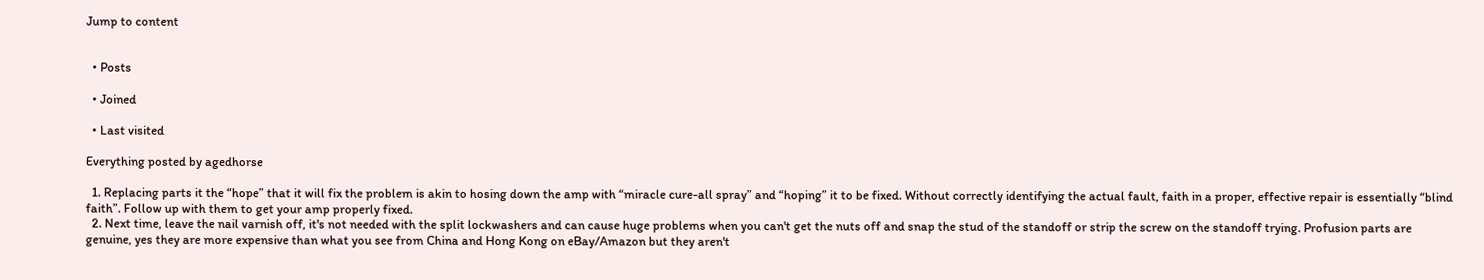Jump to content


  • Posts

  • Joined

  • Last visited

Everything posted by agedhorse

  1. Replacing parts it the “hope” that it will fix the problem is akin to hosing down the amp with “miracle cure-all spray” and “hoping” it to be fixed. Without correctly identifying the actual fault, faith in a proper, effective repair is essentially “blind faith”. Follow up with them to get your amp properly fixed.
  2. Next time, leave the nail varnish off, it's not needed with the split lockwashers and can cause huge problems when you can't get the nuts off and snap the stud of the standoff or strip the screw on the standoff trying. Profusion parts are genuine, yes they are more expensive than what you see from China and Hong Kong on eBay/Amazon but they aren't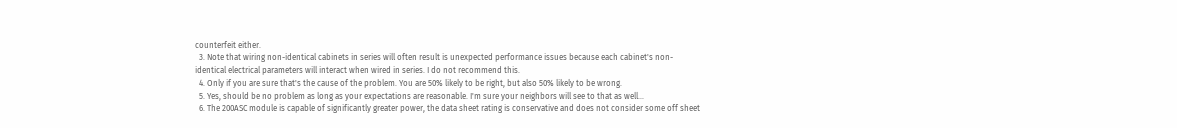counterfeit either.
  3. Note that wiring non-identical cabinets in series will often result is unexpected performance issues because each cabinet's non-identical electrical parameters will interact when wired in series. I do not recommend this.
  4. Only if you are sure that's the cause of the problem. You are 50% likely to be right, but also 50% likely to be wrong.
  5. Yes, should be no problem as long as your expectations are reasonable. I'm sure your neighbors will see to that as well...
  6. The 200ASC module is capable of significantly greater power, the data sheet rating is conservative and does not consider some off sheet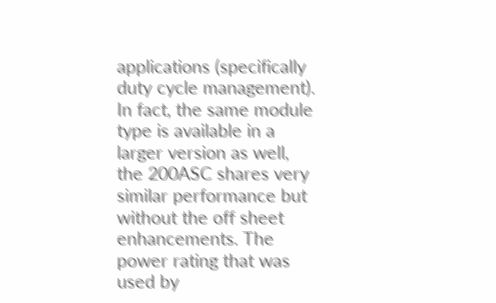applications (specifically duty cycle management). In fact, the same module type is available in a larger version as well, the 200ASC shares very similar performance but without the off sheet enhancements. The power rating that was used by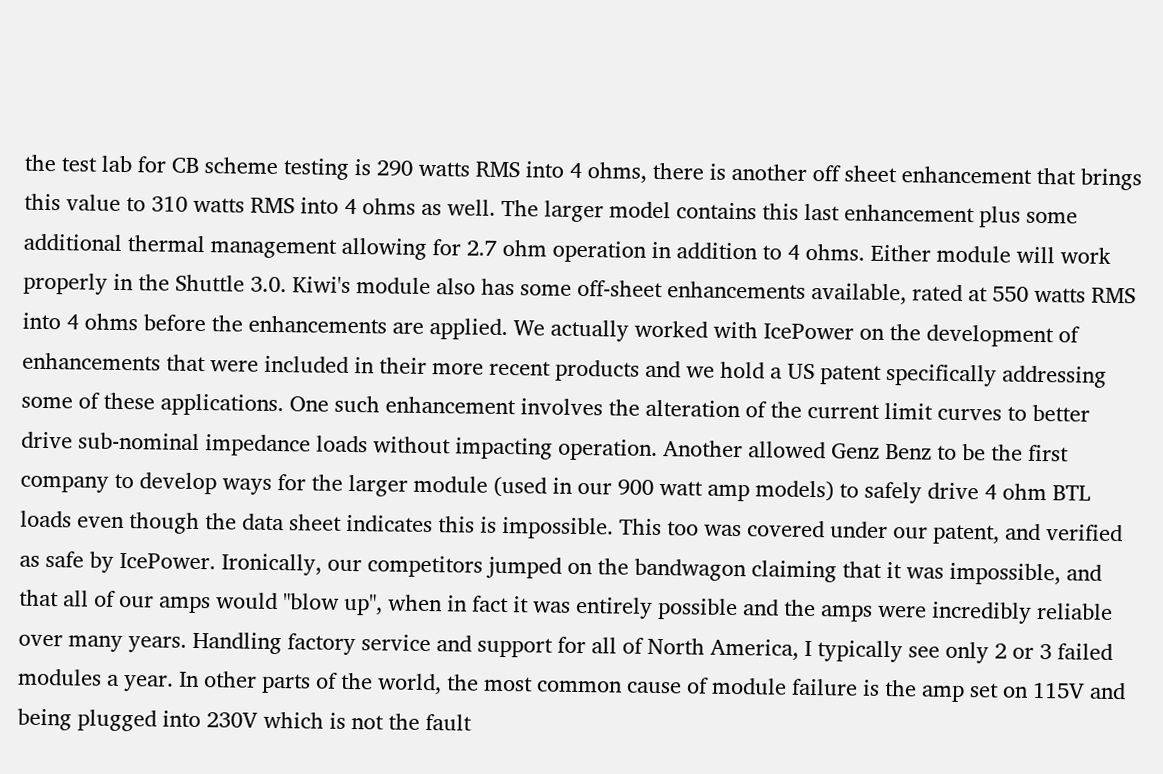the test lab for CB scheme testing is 290 watts RMS into 4 ohms, there is another off sheet enhancement that brings this value to 310 watts RMS into 4 ohms as well. The larger model contains this last enhancement plus some additional thermal management allowing for 2.7 ohm operation in addition to 4 ohms. Either module will work properly in the Shuttle 3.0. Kiwi's module also has some off-sheet enhancements available, rated at 550 watts RMS into 4 ohms before the enhancements are applied. We actually worked with IcePower on the development of enhancements that were included in their more recent products and we hold a US patent specifically addressing some of these applications. One such enhancement involves the alteration of the current limit curves to better drive sub-nominal impedance loads without impacting operation. Another allowed Genz Benz to be the first company to develop ways for the larger module (used in our 900 watt amp models) to safely drive 4 ohm BTL loads even though the data sheet indicates this is impossible. This too was covered under our patent, and verified as safe by IcePower. Ironically, our competitors jumped on the bandwagon claiming that it was impossible, and that all of our amps would "blow up", when in fact it was entirely possible and the amps were incredibly reliable over many years. Handling factory service and support for all of North America, I typically see only 2 or 3 failed modules a year. In other parts of the world, the most common cause of module failure is the amp set on 115V and being plugged into 230V which is not the fault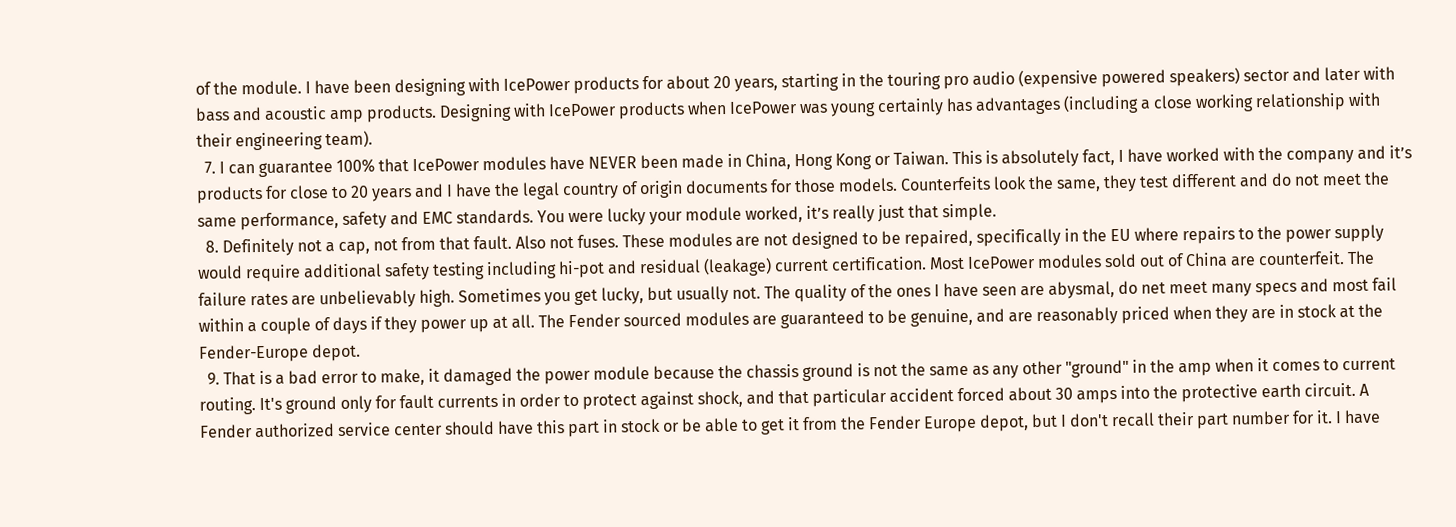of the module. I have been designing with IcePower products for about 20 years, starting in the touring pro audio (expensive powered speakers) sector and later with bass and acoustic amp products. Designing with IcePower products when IcePower was young certainly has advantages (including a close working relationship with their engineering team).
  7. I can guarantee 100% that IcePower modules have NEVER been made in China, Hong Kong or Taiwan. This is absolutely fact, I have worked with the company and it’s products for close to 20 years and I have the legal country of origin documents for those models. Counterfeits look the same, they test different and do not meet the same performance, safety and EMC standards. You were lucky your module worked, it’s really just that simple.
  8. Definitely not a cap, not from that fault. Also not fuses. These modules are not designed to be repaired, specifically in the EU where repairs to the power supply would require additional safety testing including hi-pot and residual (leakage) current certification. Most IcePower modules sold out of China are counterfeit. The failure rates are unbelievably high. Sometimes you get lucky, but usually not. The quality of the ones I have seen are abysmal, do net meet many specs and most fail within a couple of days if they power up at all. The Fender sourced modules are guaranteed to be genuine, and are reasonably priced when they are in stock at the Fender-Europe depot.
  9. That is a bad error to make, it damaged the power module because the chassis ground is not the same as any other "ground" in the amp when it comes to current routing. It's ground only for fault currents in order to protect against shock, and that particular accident forced about 30 amps into the protective earth circuit. A Fender authorized service center should have this part in stock or be able to get it from the Fender Europe depot, but I don't recall their part number for it. I have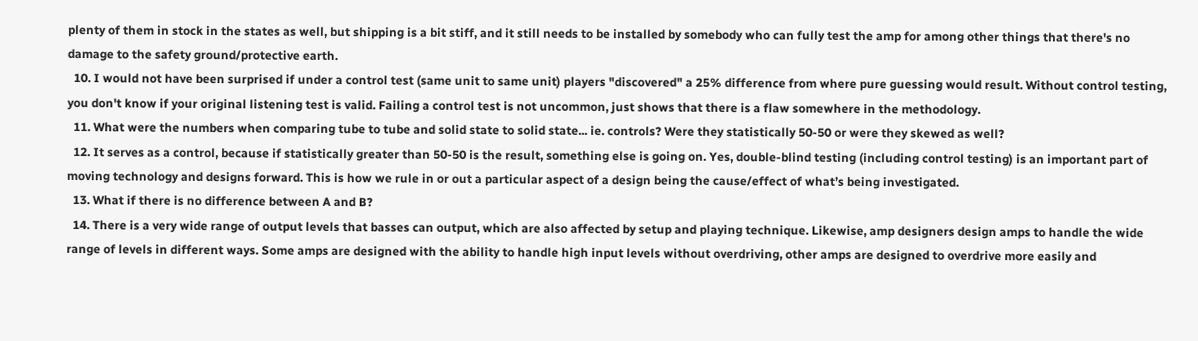plenty of them in stock in the states as well, but shipping is a bit stiff, and it still needs to be installed by somebody who can fully test the amp for among other things that there's no damage to the safety ground/protective earth.
  10. I would not have been surprised if under a control test (same unit to same unit) players "discovered" a 25% difference from where pure guessing would result. Without control testing, you don't know if your original listening test is valid. Failing a control test is not uncommon, just shows that there is a flaw somewhere in the methodology.
  11. What were the numbers when comparing tube to tube and solid state to solid state... ie. controls? Were they statistically 50-50 or were they skewed as well?
  12. It serves as a control, because if statistically greater than 50-50 is the result, something else is going on. Yes, double-blind testing (including control testing) is an important part of moving technology and designs forward. This is how we rule in or out a particular aspect of a design being the cause/effect of what’s being investigated.
  13. What if there is no difference between A and B?
  14. There is a very wide range of output levels that basses can output, which are also affected by setup and playing technique. Likewise, amp designers design amps to handle the wide range of levels in different ways. Some amps are designed with the ability to handle high input levels without overdriving, other amps are designed to overdrive more easily and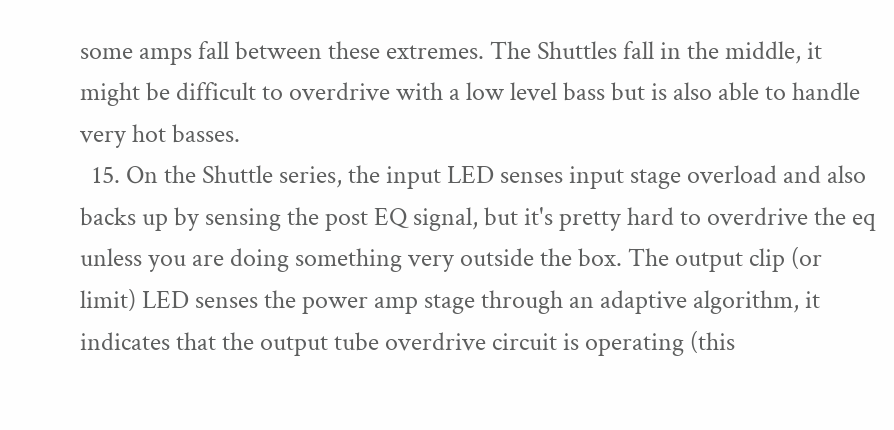some amps fall between these extremes. The Shuttles fall in the middle, it might be difficult to overdrive with a low level bass but is also able to handle very hot basses.
  15. On the Shuttle series, the input LED senses input stage overload and also backs up by sensing the post EQ signal, but it's pretty hard to overdrive the eq unless you are doing something very outside the box. The output clip (or limit) LED senses the power amp stage through an adaptive algorithm, it indicates that the output tube overdrive circuit is operating (this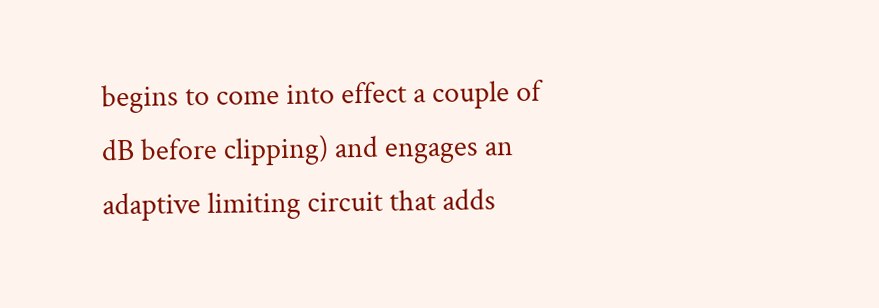begins to come into effect a couple of dB before clipping) and engages an adaptive limiting circuit that adds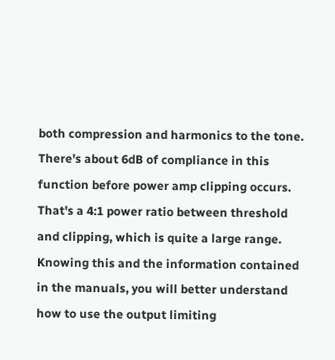both compression and harmonics to the tone. There's about 6dB of compliance in this function before power amp clipping occurs. That's a 4:1 power ratio between threshold and clipping, which is quite a large range. Knowing this and the information contained in the manuals, you will better understand how to use the output limiting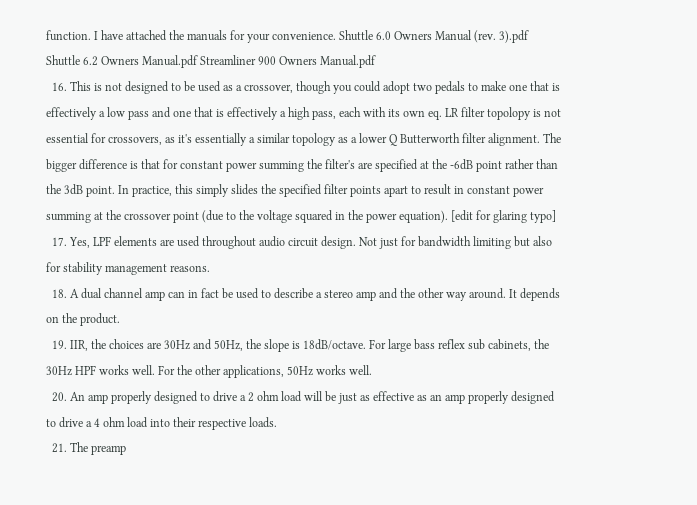function. I have attached the manuals for your convenience. Shuttle 6.0 Owners Manual (rev. 3).pdf Shuttle 6.2 Owners Manual.pdf Streamliner 900 Owners Manual.pdf
  16. This is not designed to be used as a crossover, though you could adopt two pedals to make one that is effectively a low pass and one that is effectively a high pass, each with its own eq. LR filter topolopy is not essential for crossovers, as it's essentially a similar topology as a lower Q Butterworth filter alignment. The bigger difference is that for constant power summing the filter's are specified at the -6dB point rather than the 3dB point. In practice, this simply slides the specified filter points apart to result in constant power summing at the crossover point (due to the voltage squared in the power equation). [edit for glaring typo]
  17. Yes, LPF elements are used throughout audio circuit design. Not just for bandwidth limiting but also for stability management reasons.
  18. A dual channel amp can in fact be used to describe a stereo amp and the other way around. It depends on the product.
  19. IIR, the choices are 30Hz and 50Hz, the slope is 18dB/octave. For large bass reflex sub cabinets, the 30Hz HPF works well. For the other applications, 50Hz works well.
  20. An amp properly designed to drive a 2 ohm load will be just as effective as an amp properly designed to drive a 4 ohm load into their respective loads.
  21. The preamp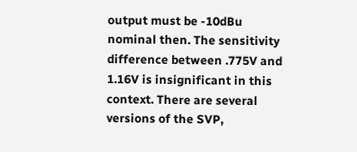output must be -10dBu nominal then. The sensitivity difference between .775V and 1.16V is insignificant in this context. There are several versions of the SVP,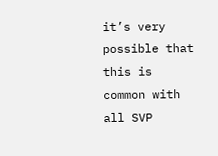it’s very possible that this is common with all SVP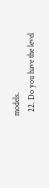models.
  22. Do you have the level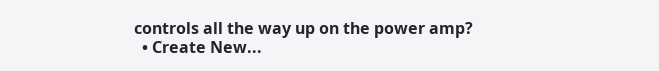controls all the way up on the power amp?
  • Create New...